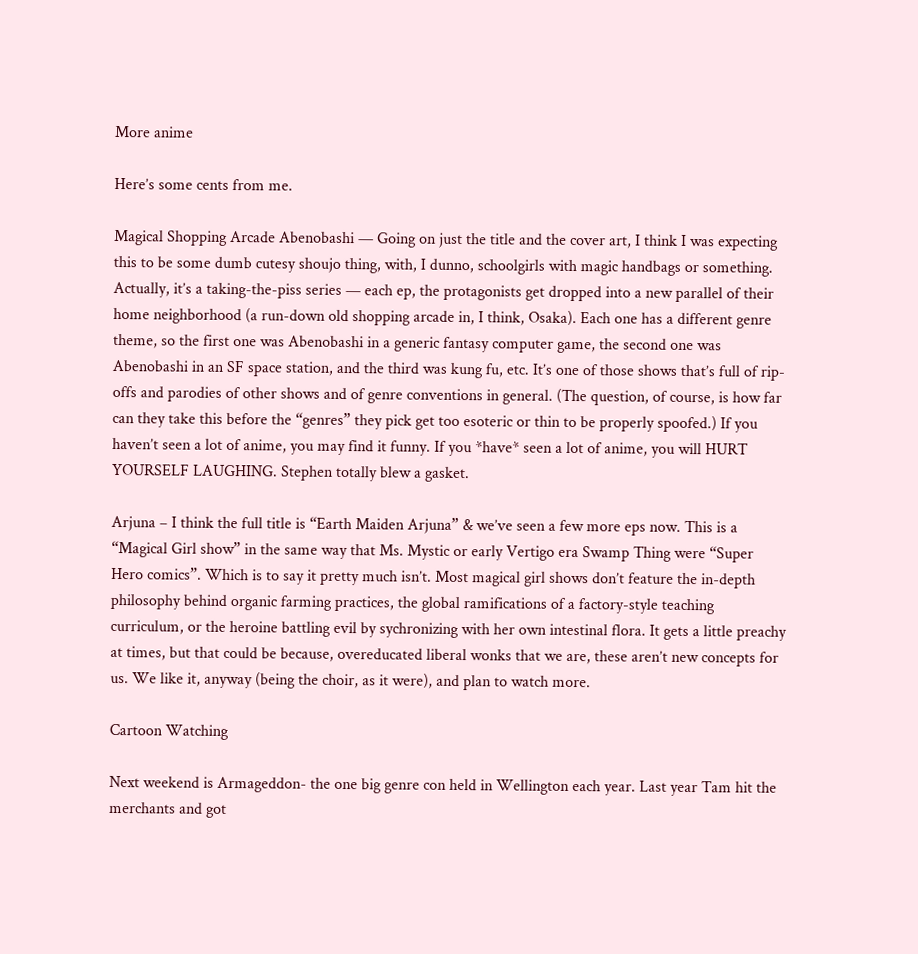More anime

Here’s some cents from me.

Magical Shopping Arcade Abenobashi — Going on just the title and the cover art, I think I was expecting this to be some dumb cutesy shoujo thing, with, I dunno, schoolgirls with magic handbags or something. Actually, it’s a taking-the-piss series — each ep, the protagonists get dropped into a new parallel of their home neighborhood (a run-down old shopping arcade in, I think, Osaka). Each one has a different genre theme, so the first one was Abenobashi in a generic fantasy computer game, the second one was Abenobashi in an SF space station, and the third was kung fu, etc. It’s one of those shows that’s full of rip-offs and parodies of other shows and of genre conventions in general. (The question, of course, is how far can they take this before the “genres” they pick get too esoteric or thin to be properly spoofed.) If you haven’t seen a lot of anime, you may find it funny. If you *have* seen a lot of anime, you will HURT YOURSELF LAUGHING. Stephen totally blew a gasket.

Arjuna – I think the full title is “Earth Maiden Arjuna” & we’ve seen a few more eps now. This is a “Magical Girl show” in the same way that Ms. Mystic or early Vertigo era Swamp Thing were “Super Hero comics”. Which is to say it pretty much isn’t. Most magical girl shows don’t feature the in-depth philosophy behind organic farming practices, the global ramifications of a factory-style teaching curriculum, or the heroine battling evil by sychronizing with her own intestinal flora. It gets a little preachy at times, but that could be because, overeducated liberal wonks that we are, these aren’t new concepts for us. We like it, anyway (being the choir, as it were), and plan to watch more.

Cartoon Watching

Next weekend is Armageddon- the one big genre con held in Wellington each year. Last year Tam hit the merchants and got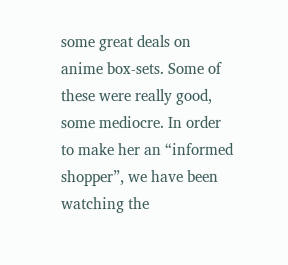some great deals on anime box-sets. Some of these were really good, some mediocre. In order to make her an “informed shopper”, we have been watching the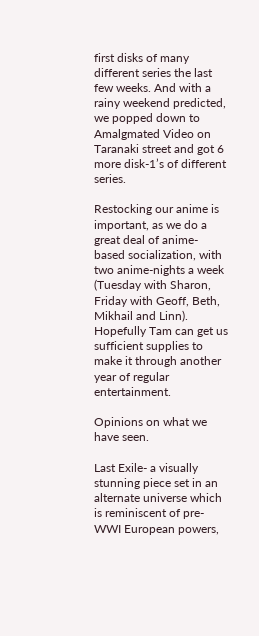first disks of many different series the last few weeks. And with a rainy weekend predicted, we popped down to Amalgmated Video on Taranaki street and got 6 more disk-1’s of different series.

Restocking our anime is important, as we do a great deal of anime-based socialization, with two anime-nights a week (Tuesday with Sharon, Friday with Geoff, Beth, Mikhail and Linn). Hopefully Tam can get us sufficient supplies to make it through another year of regular entertainment.

Opinions on what we have seen.

Last Exile- a visually stunning piece set in an alternate universe which is reminiscent of pre-WWI European powers,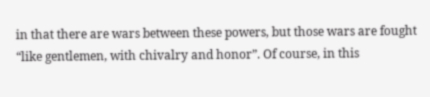in that there are wars between these powers, but those wars are fought “like gentlemen, with chivalry and honor”. Of course, in this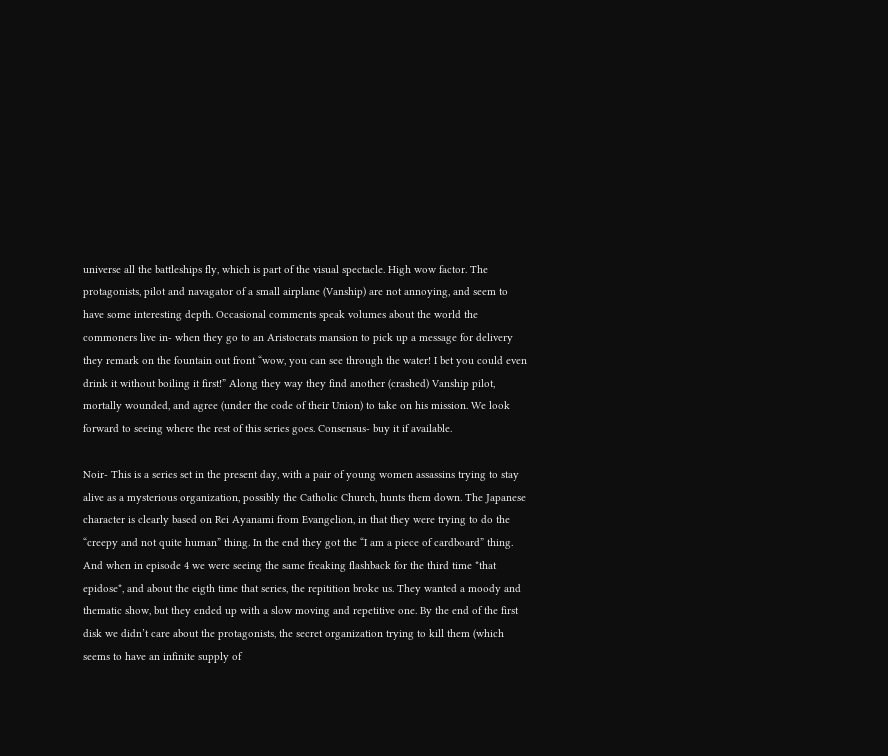universe all the battleships fly, which is part of the visual spectacle. High wow factor. The protagonists, pilot and navagator of a small airplane (Vanship) are not annoying, and seem to have some interesting depth. Occasional comments speak volumes about the world the commoners live in- when they go to an Aristocrats mansion to pick up a message for delivery they remark on the fountain out front “wow, you can see through the water! I bet you could even drink it without boiling it first!” Along they way they find another (crashed) Vanship pilot, mortally wounded, and agree (under the code of their Union) to take on his mission. We look forward to seeing where the rest of this series goes. Consensus- buy it if available.

Noir- This is a series set in the present day, with a pair of young women assassins trying to stay alive as a mysterious organization, possibly the Catholic Church, hunts them down. The Japanese character is clearly based on Rei Ayanami from Evangelion, in that they were trying to do the “creepy and not quite human” thing. In the end they got the “I am a piece of cardboard” thing. And when in episode 4 we were seeing the same freaking flashback for the third time *that epidose*, and about the eigth time that series, the repitition broke us. They wanted a moody and thematic show, but they ended up with a slow moving and repetitive one. By the end of the first disk we didn’t care about the protagonists, the secret organization trying to kill them (which seems to have an infinite supply of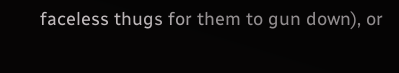faceless thugs for them to gun down), or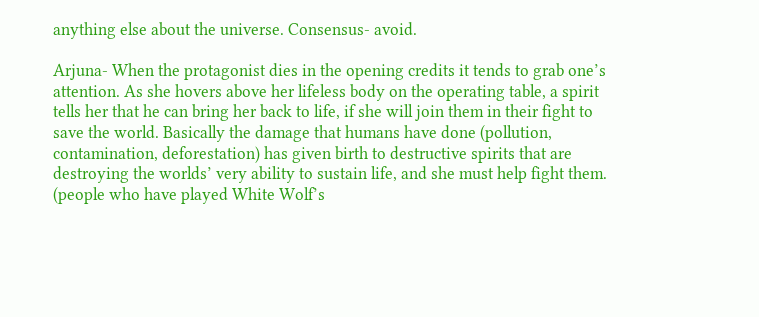anything else about the universe. Consensus- avoid.

Arjuna- When the protagonist dies in the opening credits it tends to grab one’s attention. As she hovers above her lifeless body on the operating table, a spirit tells her that he can bring her back to life, if she will join them in their fight to save the world. Basically the damage that humans have done (pollution, contamination, deforestation) has given birth to destructive spirits that are destroying the worlds’ very ability to sustain life, and she must help fight them. (people who have played White Wolf’s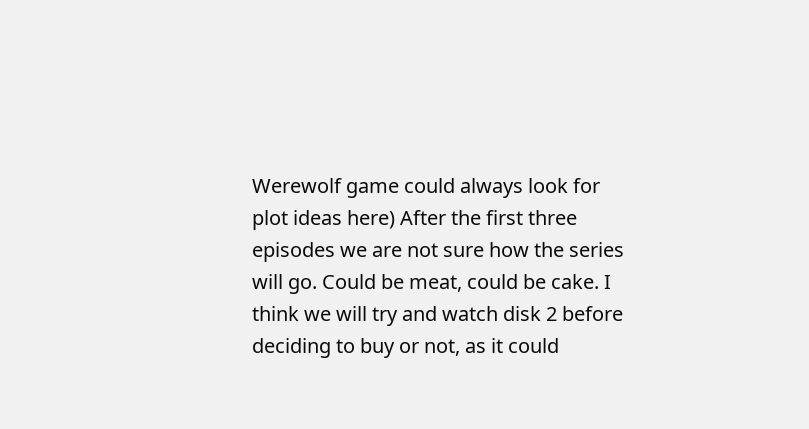Werewolf game could always look for plot ideas here) After the first three episodes we are not sure how the series will go. Could be meat, could be cake. I think we will try and watch disk 2 before deciding to buy or not, as it could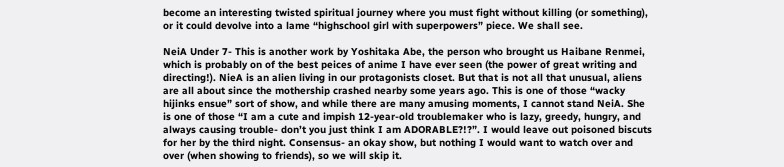become an interesting twisted spiritual journey where you must fight without killing (or something), or it could devolve into a lame “highschool girl with superpowers” piece. We shall see.

NeiA Under 7- This is another work by Yoshitaka Abe, the person who brought us Haibane Renmei, which is probably on of the best peices of anime I have ever seen (the power of great writing and directing!). NieA is an alien living in our protagonists closet. But that is not all that unusual, aliens are all about since the mothership crashed nearby some years ago. This is one of those “wacky hijinks ensue” sort of show, and while there are many amusing moments, I cannot stand NeiA. She is one of those “I am a cute and impish 12-year-old troublemaker who is lazy, greedy, hungry, and always causing trouble- don’t you just think I am ADORABLE?!?”. I would leave out poisoned biscuts for her by the third night. Consensus- an okay show, but nothing I would want to watch over and over (when showing to friends), so we will skip it.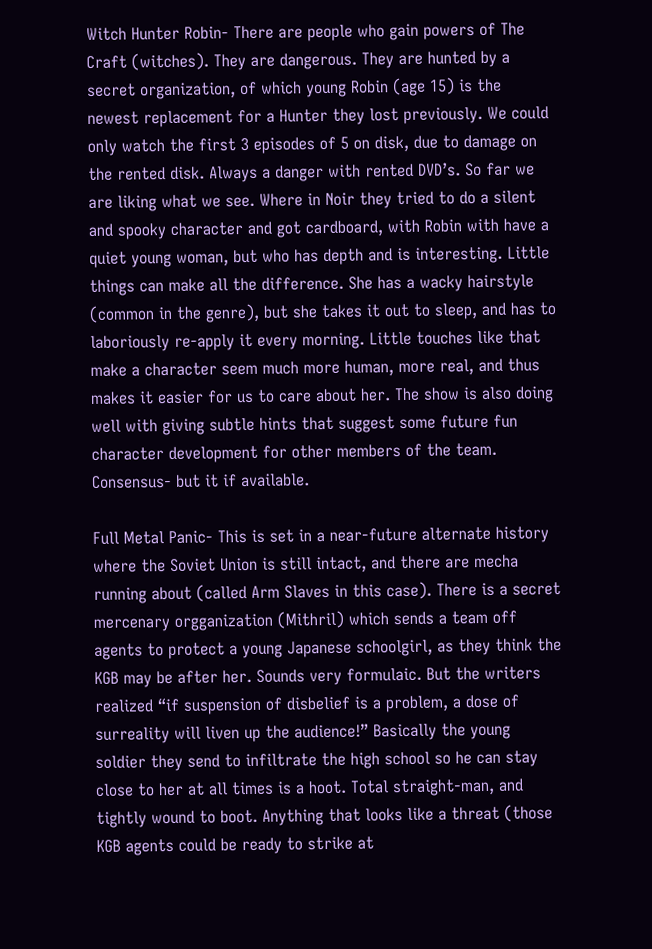Witch Hunter Robin- There are people who gain powers of The Craft (witches). They are dangerous. They are hunted by a secret organization, of which young Robin (age 15) is the newest replacement for a Hunter they lost previously. We could only watch the first 3 episodes of 5 on disk, due to damage on the rented disk. Always a danger with rented DVD’s. So far we are liking what we see. Where in Noir they tried to do a silent and spooky character and got cardboard, with Robin with have a quiet young woman, but who has depth and is interesting. Little things can make all the difference. She has a wacky hairstyle (common in the genre), but she takes it out to sleep, and has to laboriously re-apply it every morning. Little touches like that make a character seem much more human, more real, and thus makes it easier for us to care about her. The show is also doing well with giving subtle hints that suggest some future fun character development for other members of the team. Consensus- but it if available.

Full Metal Panic- This is set in a near-future alternate history where the Soviet Union is still intact, and there are mecha running about (called Arm Slaves in this case). There is a secret mercenary orgganization (Mithril) which sends a team off agents to protect a young Japanese schoolgirl, as they think the KGB may be after her. Sounds very formulaic. But the writers realized “if suspension of disbelief is a problem, a dose of surreality will liven up the audience!” Basically the young soldier they send to infiltrate the high school so he can stay close to her at all times is a hoot. Total straight-man, and tightly wound to boot. Anything that looks like a threat (those KGB agents could be ready to strike at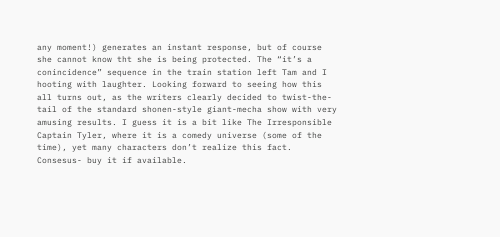any moment!) generates an instant response, but of course she cannot know tht she is being protected. The “it’s a conincidence” sequence in the train station left Tam and I hooting with laughter. Looking forward to seeing how this all turns out, as the writers clearly decided to twist-the-tail of the standard shonen-style giant-mecha show with very amusing results. I guess it is a bit like The Irresponsible Captain Tyler, where it is a comedy universe (some of the time), yet many characters don’t realize this fact. Consesus- buy it if available.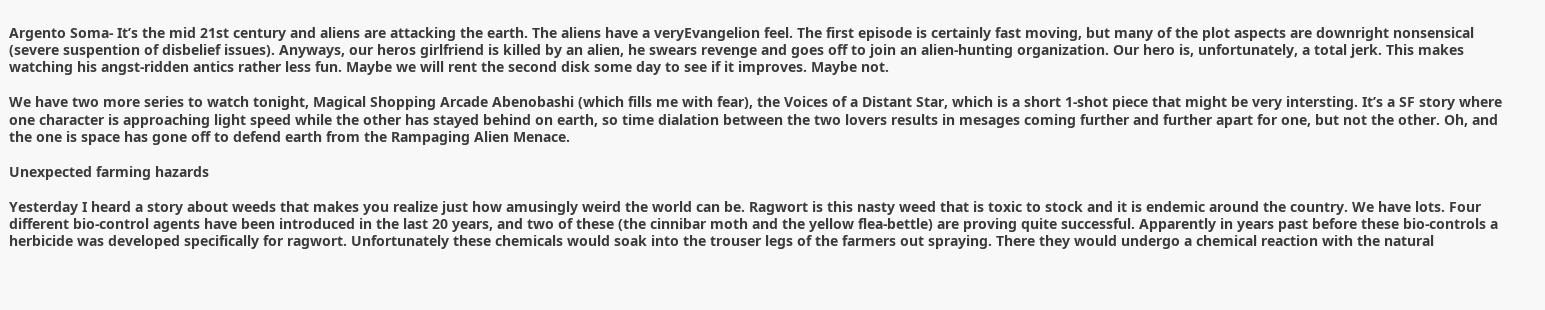Argento Soma- It’s the mid 21st century and aliens are attacking the earth. The aliens have a veryEvangelion feel. The first episode is certainly fast moving, but many of the plot aspects are downright nonsensical (severe suspention of disbelief issues). Anyways, our heros girlfriend is killed by an alien, he swears revenge and goes off to join an alien-hunting organization. Our hero is, unfortunately, a total jerk. This makes watching his angst-ridden antics rather less fun. Maybe we will rent the second disk some day to see if it improves. Maybe not.

We have two more series to watch tonight, Magical Shopping Arcade Abenobashi (which fills me with fear), the Voices of a Distant Star, which is a short 1-shot piece that might be very intersting. It’s a SF story where one character is approaching light speed while the other has stayed behind on earth, so time dialation between the two lovers results in mesages coming further and further apart for one, but not the other. Oh, and the one is space has gone off to defend earth from the Rampaging Alien Menace.

Unexpected farming hazards

Yesterday I heard a story about weeds that makes you realize just how amusingly weird the world can be. Ragwort is this nasty weed that is toxic to stock and it is endemic around the country. We have lots. Four different bio-control agents have been introduced in the last 20 years, and two of these (the cinnibar moth and the yellow flea-bettle) are proving quite successful. Apparently in years past before these bio-controls a herbicide was developed specifically for ragwort. Unfortunately these chemicals would soak into the trouser legs of the farmers out spraying. There they would undergo a chemical reaction with the natural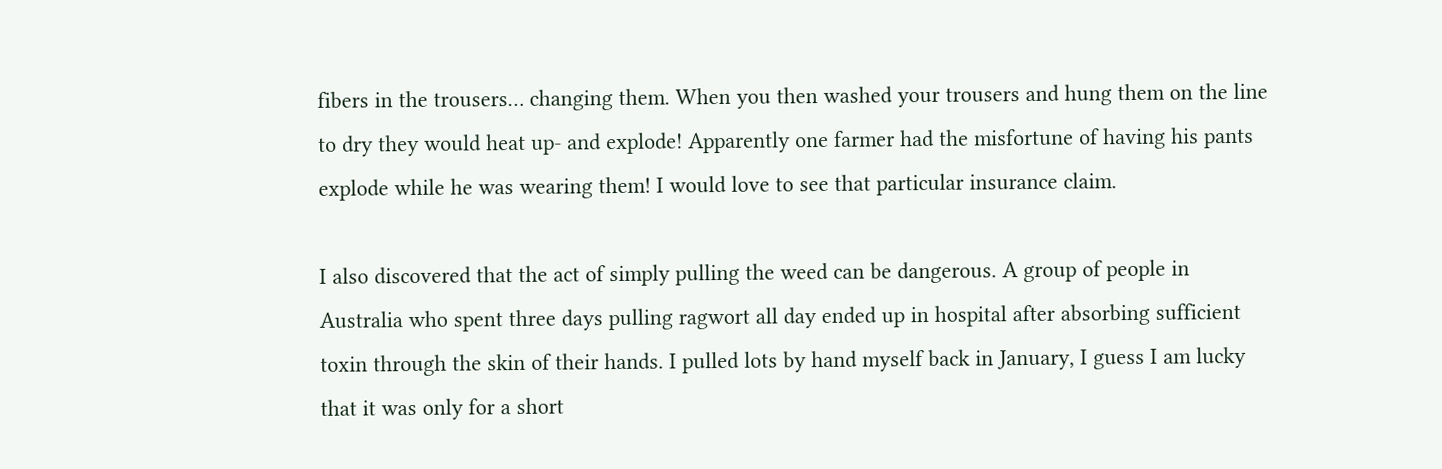fibers in the trousers… changing them. When you then washed your trousers and hung them on the line to dry they would heat up- and explode! Apparently one farmer had the misfortune of having his pants explode while he was wearing them! I would love to see that particular insurance claim.

I also discovered that the act of simply pulling the weed can be dangerous. A group of people in Australia who spent three days pulling ragwort all day ended up in hospital after absorbing sufficient toxin through the skin of their hands. I pulled lots by hand myself back in January, I guess I am lucky that it was only for a short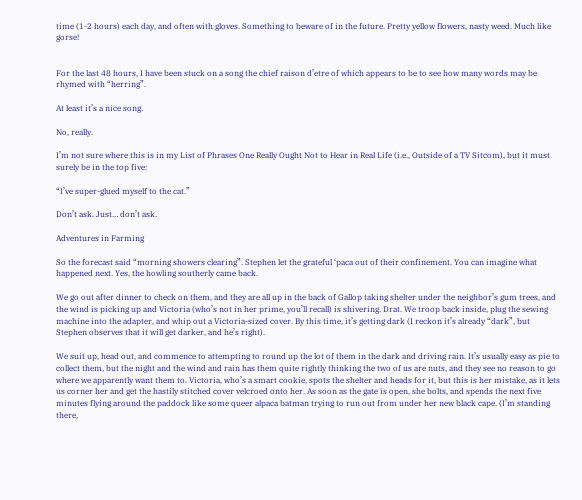time (1-2 hours) each day, and often with gloves. Something to beware of in the future. Pretty yellow flowers, nasty weed. Much like gorse!


For the last 48 hours, I have been stuck on a song the chief raison d’etre of which appears to be to see how many words may be rhymed with “herring”.

At least it’s a nice song.

No, really.

I’m not sure where this is in my List of Phrases One Really Ought Not to Hear in Real Life (i.e., Outside of a TV Sitcom), but it must surely be in the top five:

“I’ve super-glued myself to the cat.”

Don’t ask. Just… don’t ask.

Adventures in Farming

So the forecast said “morning showers clearing”. Stephen let the grateful ‘paca out of their confinement. You can imagine what happened next. Yes, the howling southerly came back.

We go out after dinner to check on them, and they are all up in the back of Gallop taking shelter under the neighbor’s gum trees, and the wind is picking up and Victoria (who’s not in her prime, you’ll recall) is shivering. Drat. We troop back inside, plug the sewing machine into the adapter, and whip out a Victoria-sized cover. By this time, it’s getting dark (I reckon it’s already “dark”, but Stephen observes that it will get darker, and he’s right).

We suit up, head out, and commence to attempting to round up the lot of them in the dark and driving rain. It’s usually easy as pie to collect them, but the night and the wind and rain has them quite rightly thinking the two of us are nuts, and they see no reason to go where we apparently want them to. Victoria, who’s a smart cookie, spots the shelter and heads for it, but this is her mistake, as it lets us corner her and get the hastily stitched cover velcroed onto her. As soon as the gate is open, she bolts, and spends the next five minutes flying around the paddock like some queer alpaca batman trying to run out from under her new black cape. (I’m standing there,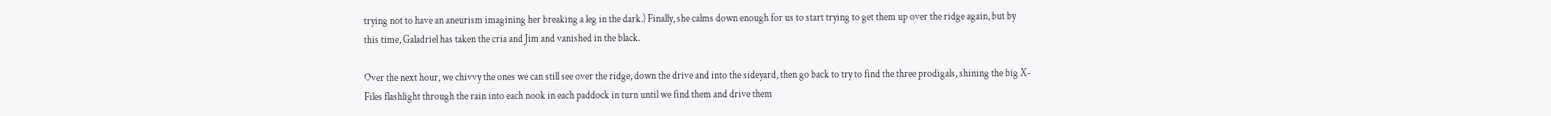trying not to have an aneurism imagining her breaking a leg in the dark.) Finally, she calms down enough for us to start trying to get them up over the ridge again, but by this time, Galadriel has taken the cria and Jim and vanished in the black.

Over the next hour, we chivvy the ones we can still see over the ridge, down the drive and into the sideyard, then go back to try to find the three prodigals, shining the big X-Files flashlight through the rain into each nook in each paddock in turn until we find them and drive them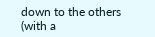down to the others (with a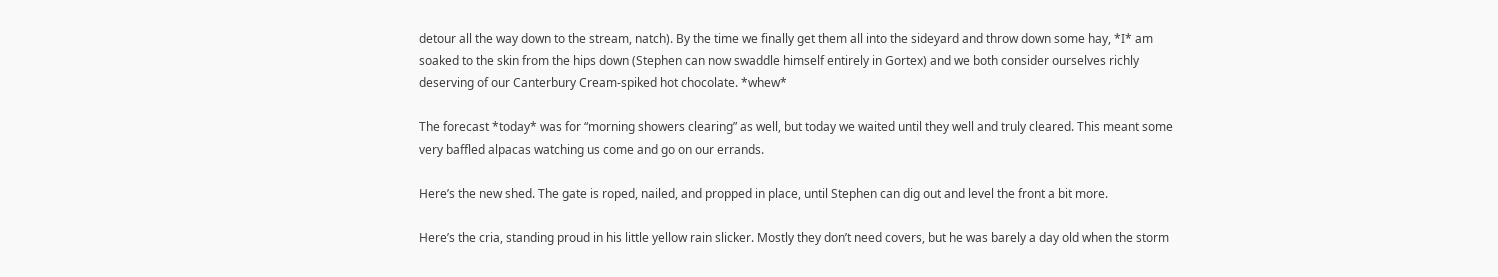detour all the way down to the stream, natch). By the time we finally get them all into the sideyard and throw down some hay, *I* am soaked to the skin from the hips down (Stephen can now swaddle himself entirely in Gortex) and we both consider ourselves richly deserving of our Canterbury Cream-spiked hot chocolate. *whew*

The forecast *today* was for “morning showers clearing” as well, but today we waited until they well and truly cleared. This meant some very baffled alpacas watching us come and go on our errands.

Here’s the new shed. The gate is roped, nailed, and propped in place, until Stephen can dig out and level the front a bit more.

Here’s the cria, standing proud in his little yellow rain slicker. Mostly they don’t need covers, but he was barely a day old when the storm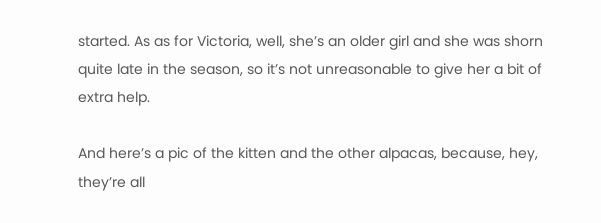started. As as for Victoria, well, she’s an older girl and she was shorn quite late in the season, so it’s not unreasonable to give her a bit of extra help.

And here’s a pic of the kitten and the other alpacas, because, hey, they’re all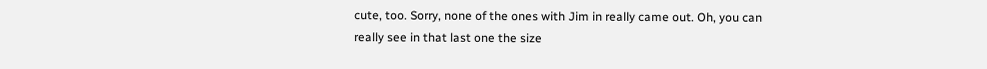cute, too. Sorry, none of the ones with Jim in really came out. Oh, you can really see in that last one the size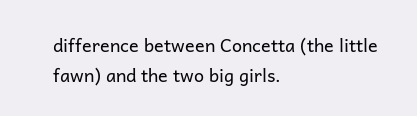difference between Concetta (the little fawn) and the two big girls.